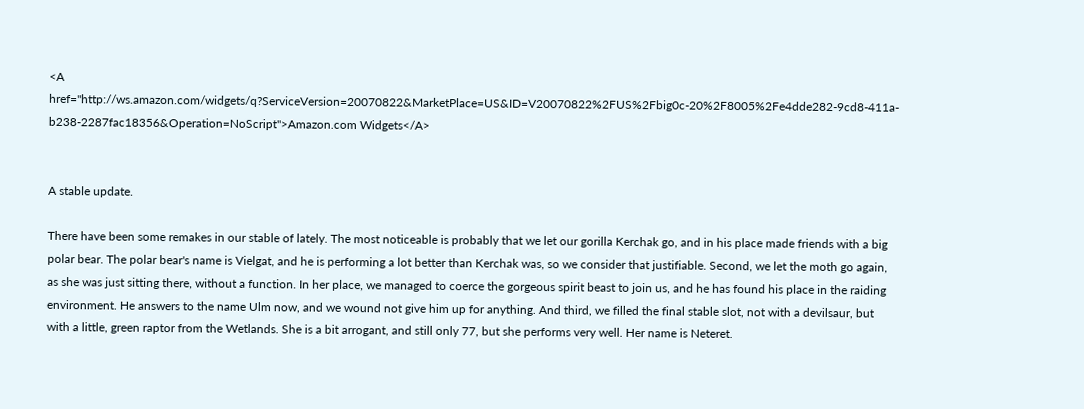<A href="http://ws.amazon.com/widgets/q?ServiceVersion=20070822&MarketPlace=US&ID=V20070822%2FUS%2Fbig0c-20%2F8005%2Fe4dde282-9cd8-411a-b238-2287fac18356&Operation=NoScript">Amazon.com Widgets</A>


A stable update.

There have been some remakes in our stable of lately. The most noticeable is probably that we let our gorilla Kerchak go, and in his place made friends with a big polar bear. The polar bear's name is Vielgat, and he is performing a lot better than Kerchak was, so we consider that justifiable. Second, we let the moth go again, as she was just sitting there, without a function. In her place, we managed to coerce the gorgeous spirit beast to join us, and he has found his place in the raiding environment. He answers to the name Ulm now, and we wound not give him up for anything. And third, we filled the final stable slot, not with a devilsaur, but with a little, green raptor from the Wetlands. She is a bit arrogant, and still only 77, but she performs very well. Her name is Neteret.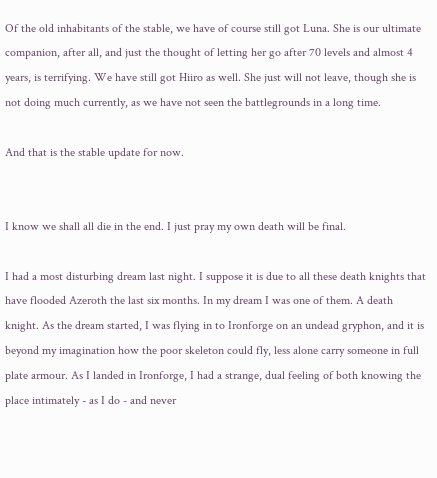Of the old inhabitants of the stable, we have of course still got Luna. She is our ultimate companion, after all, and just the thought of letting her go after 70 levels and almost 4 years, is terrifying. We have still got Hiiro as well. She just will not leave, though she is not doing much currently, as we have not seen the battlegrounds in a long time.

And that is the stable update for now.


I know we shall all die in the end. I just pray my own death will be final.

I had a most disturbing dream last night. I suppose it is due to all these death knights that have flooded Azeroth the last six months. In my dream I was one of them. A death knight. As the dream started, I was flying in to Ironforge on an undead gryphon, and it is beyond my imagination how the poor skeleton could fly, less alone carry someone in full plate armour. As I landed in Ironforge, I had a strange, dual feeling of both knowing the place intimately - as I do - and never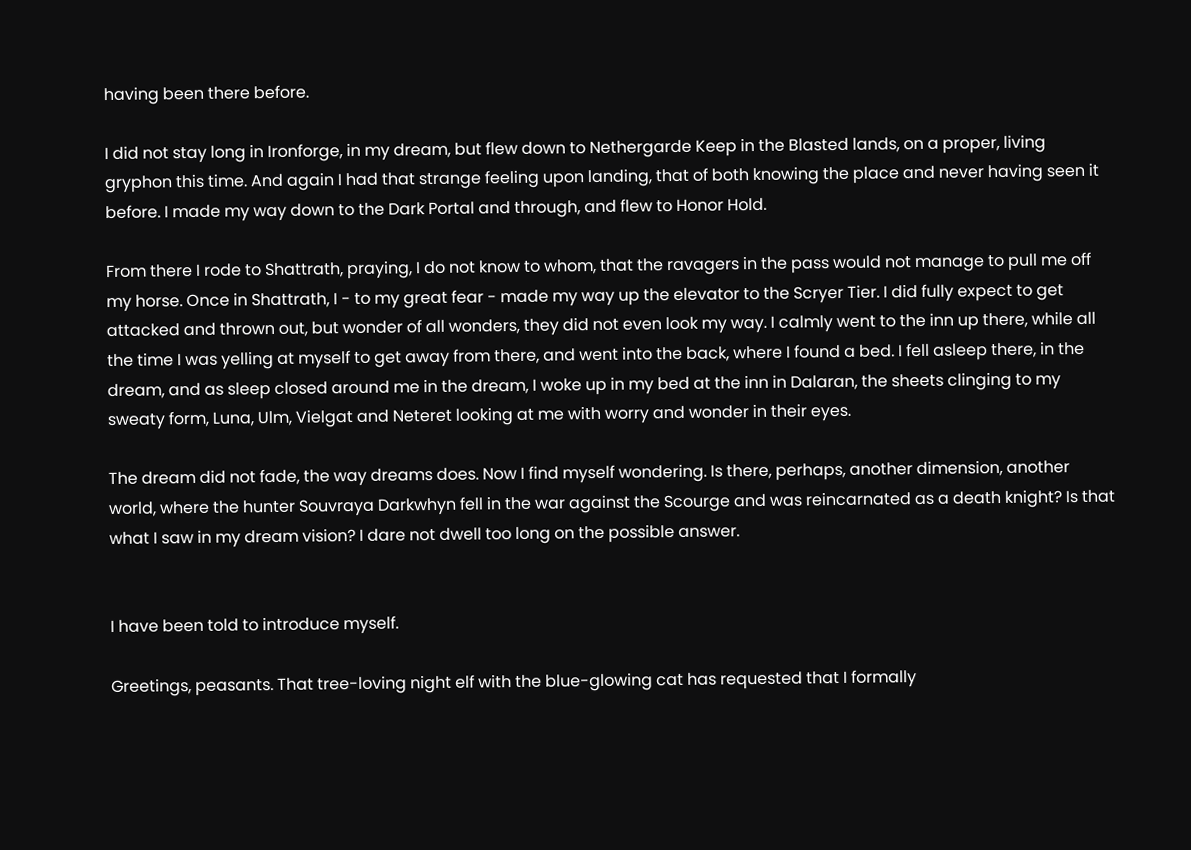having been there before.

I did not stay long in Ironforge, in my dream, but flew down to Nethergarde Keep in the Blasted lands, on a proper, living gryphon this time. And again I had that strange feeling upon landing, that of both knowing the place and never having seen it before. I made my way down to the Dark Portal and through, and flew to Honor Hold.

From there I rode to Shattrath, praying, I do not know to whom, that the ravagers in the pass would not manage to pull me off my horse. Once in Shattrath, I - to my great fear - made my way up the elevator to the Scryer Tier. I did fully expect to get attacked and thrown out, but wonder of all wonders, they did not even look my way. I calmly went to the inn up there, while all the time I was yelling at myself to get away from there, and went into the back, where I found a bed. I fell asleep there, in the dream, and as sleep closed around me in the dream, I woke up in my bed at the inn in Dalaran, the sheets clinging to my sweaty form, Luna, Ulm, Vielgat and Neteret looking at me with worry and wonder in their eyes.

The dream did not fade, the way dreams does. Now I find myself wondering. Is there, perhaps, another dimension, another world, where the hunter Souvraya Darkwhyn fell in the war against the Scourge and was reincarnated as a death knight? Is that what I saw in my dream vision? I dare not dwell too long on the possible answer.


I have been told to introduce myself.

Greetings, peasants. That tree-loving night elf with the blue-glowing cat has requested that I formally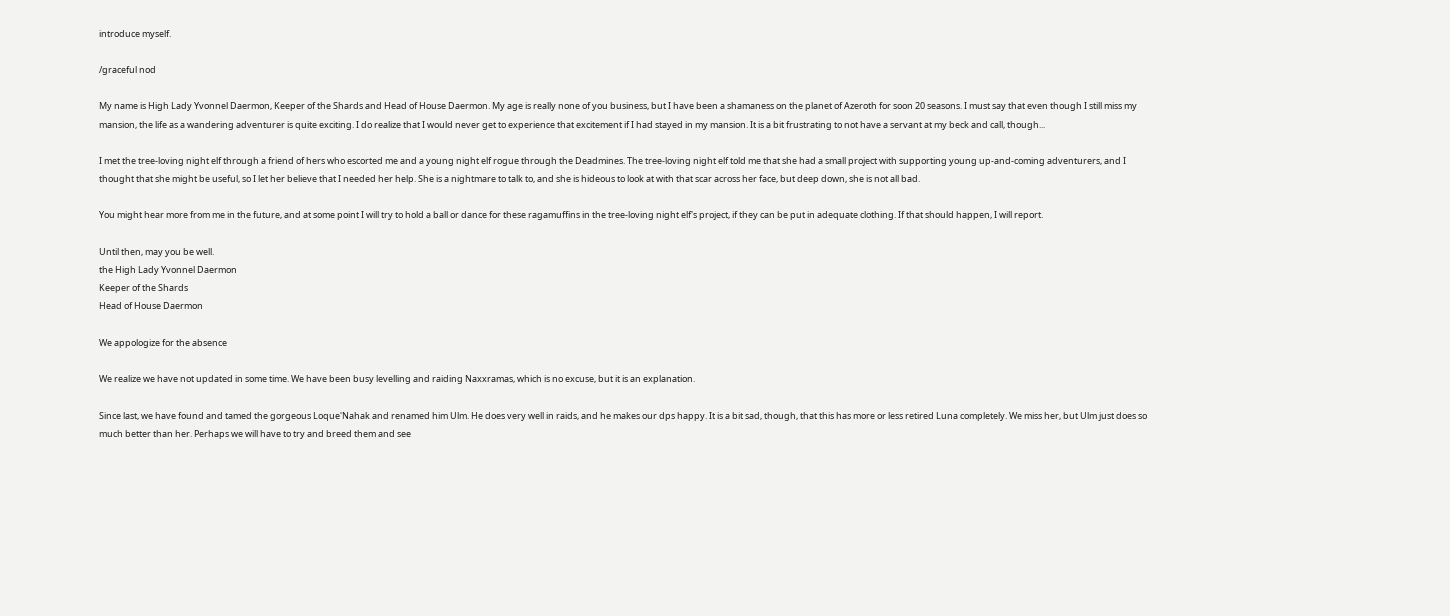introduce myself.

/graceful nod

My name is High Lady Yvonnel Daermon, Keeper of the Shards and Head of House Daermon. My age is really none of you business, but I have been a shamaness on the planet of Azeroth for soon 20 seasons. I must say that even though I still miss my mansion, the life as a wandering adventurer is quite exciting. I do realize that I would never get to experience that excitement if I had stayed in my mansion. It is a bit frustrating to not have a servant at my beck and call, though...

I met the tree-loving night elf through a friend of hers who escorted me and a young night elf rogue through the Deadmines. The tree-loving night elf told me that she had a small project with supporting young up-and-coming adventurers, and I thought that she might be useful, so I let her believe that I needed her help. She is a nightmare to talk to, and she is hideous to look at with that scar across her face, but deep down, she is not all bad.

You might hear more from me in the future, and at some point I will try to hold a ball or dance for these ragamuffins in the tree-loving night elf's project, if they can be put in adequate clothing. If that should happen, I will report.

Until then, may you be well.
the High Lady Yvonnel Daermon
Keeper of the Shards
Head of House Daermon

We appologize for the absence

We realize we have not updated in some time. We have been busy levelling and raiding Naxxramas, which is no excuse, but it is an explanation.

Since last, we have found and tamed the gorgeous Loque'Nahak and renamed him Ulm. He does very well in raids, and he makes our dps happy. It is a bit sad, though, that this has more or less retired Luna completely. We miss her, but Ulm just does so much better than her. Perhaps we will have to try and breed them and see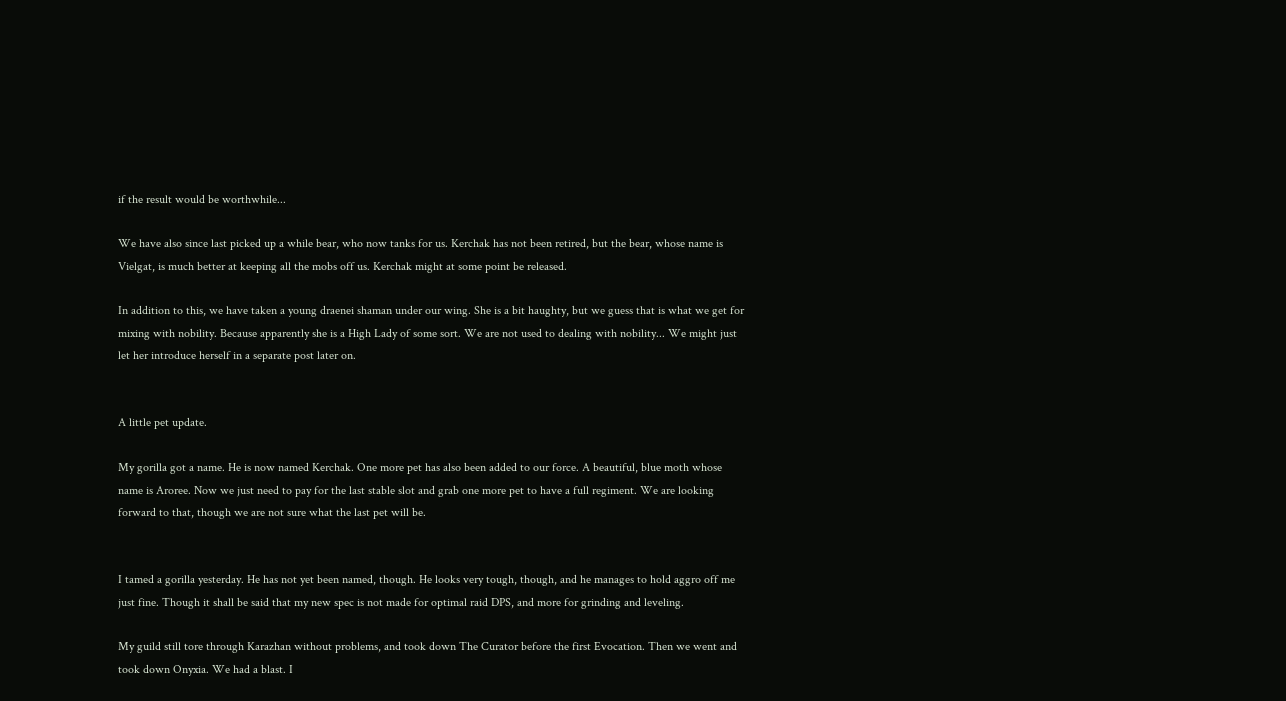if the result would be worthwhile...

We have also since last picked up a while bear, who now tanks for us. Kerchak has not been retired, but the bear, whose name is Vielgat, is much better at keeping all the mobs off us. Kerchak might at some point be released.

In addition to this, we have taken a young draenei shaman under our wing. She is a bit haughty, but we guess that is what we get for mixing with nobility. Because apparently she is a High Lady of some sort. We are not used to dealing with nobility... We might just let her introduce herself in a separate post later on.


A little pet update.

My gorilla got a name. He is now named Kerchak. One more pet has also been added to our force. A beautiful, blue moth whose name is Aroree. Now we just need to pay for the last stable slot and grab one more pet to have a full regiment. We are looking forward to that, though we are not sure what the last pet will be.


I tamed a gorilla yesterday. He has not yet been named, though. He looks very tough, though, and he manages to hold aggro off me just fine. Though it shall be said that my new spec is not made for optimal raid DPS, and more for grinding and leveling.

My guild still tore through Karazhan without problems, and took down The Curator before the first Evocation. Then we went and took down Onyxia. We had a blast. I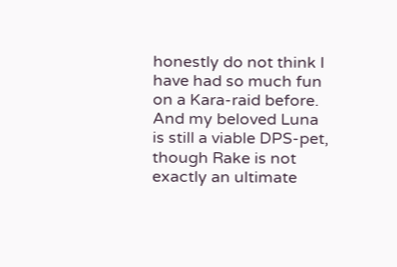honestly do not think I have had so much fun on a Kara-raid before. And my beloved Luna is still a viable DPS-pet, though Rake is not exactly an ultimate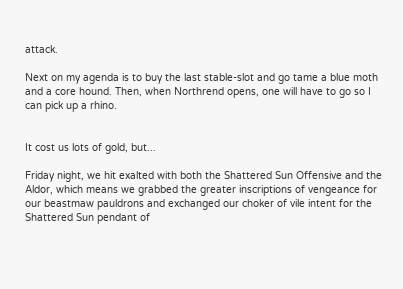attack.

Next on my agenda is to buy the last stable-slot and go tame a blue moth and a core hound. Then, when Northrend opens, one will have to go so I can pick up a rhino.


It cost us lots of gold, but...

Friday night, we hit exalted with both the Shattered Sun Offensive and the Aldor, which means we grabbed the greater inscriptions of vengeance for our beastmaw pauldrons and exchanged our choker of vile intent for the Shattered Sun pendant of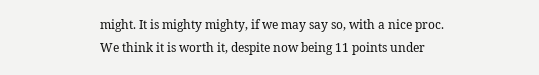might. It is mighty mighty, if we may say so, with a nice proc. We think it is worth it, despite now being 11 points under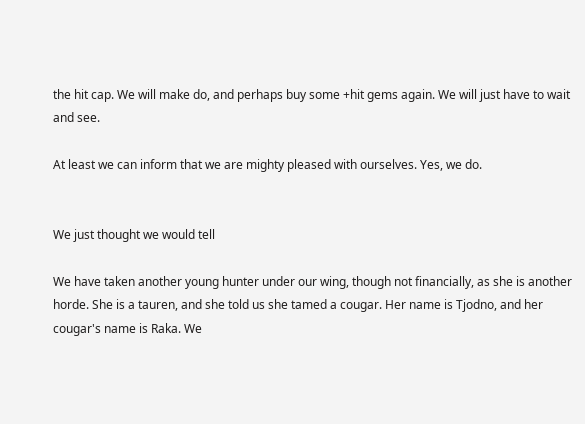the hit cap. We will make do, and perhaps buy some +hit gems again. We will just have to wait and see.

At least we can inform that we are mighty pleased with ourselves. Yes, we do.


We just thought we would tell

We have taken another young hunter under our wing, though not financially, as she is another horde. She is a tauren, and she told us she tamed a cougar. Her name is Tjodno, and her cougar's name is Raka. We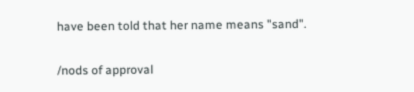have been told that her name means "sand".

/nods of approval